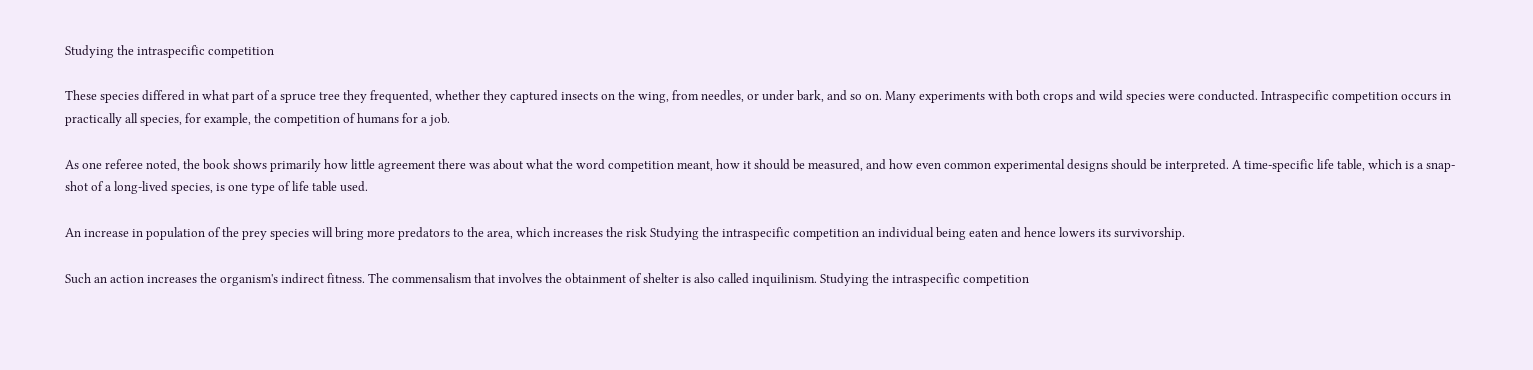Studying the intraspecific competition

These species differed in what part of a spruce tree they frequented, whether they captured insects on the wing, from needles, or under bark, and so on. Many experiments with both crops and wild species were conducted. Intraspecific competition occurs in practically all species, for example, the competition of humans for a job.

As one referee noted, the book shows primarily how little agreement there was about what the word competition meant, how it should be measured, and how even common experimental designs should be interpreted. A time-specific life table, which is a snap-shot of a long-lived species, is one type of life table used.

An increase in population of the prey species will bring more predators to the area, which increases the risk Studying the intraspecific competition an individual being eaten and hence lowers its survivorship.

Such an action increases the organism's indirect fitness. The commensalism that involves the obtainment of shelter is also called inquilinism. Studying the intraspecific competition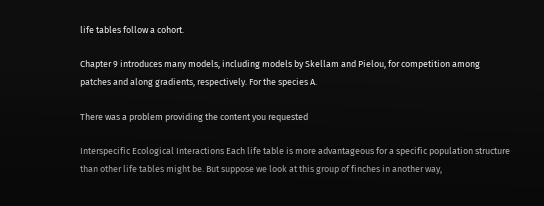life tables follow a cohort.

Chapter 9 introduces many models, including models by Skellam and Pielou, for competition among patches and along gradients, respectively. For the species A.

There was a problem providing the content you requested

Interspecific Ecological Interactions Each life table is more advantageous for a specific population structure than other life tables might be. But suppose we look at this group of finches in another way,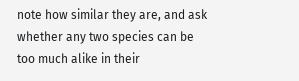note how similar they are, and ask whether any two species can be too much alike in their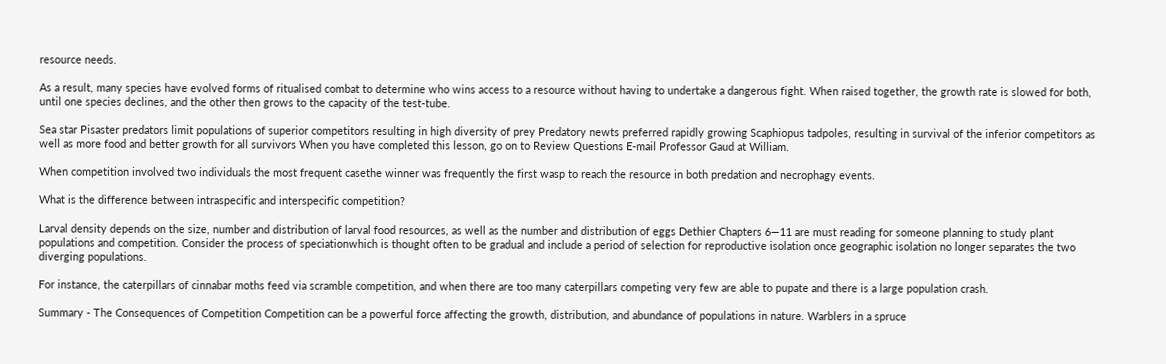resource needs.

As a result, many species have evolved forms of ritualised combat to determine who wins access to a resource without having to undertake a dangerous fight. When raised together, the growth rate is slowed for both, until one species declines, and the other then grows to the capacity of the test-tube.

Sea star Pisaster predators limit populations of superior competitors resulting in high diversity of prey Predatory newts preferred rapidly growing Scaphiopus tadpoles, resulting in survival of the inferior competitors as well as more food and better growth for all survivors When you have completed this lesson, go on to Review Questions E-mail Professor Gaud at William.

When competition involved two individuals the most frequent casethe winner was frequently the first wasp to reach the resource in both predation and necrophagy events.

What is the difference between intraspecific and interspecific competition?

Larval density depends on the size, number and distribution of larval food resources, as well as the number and distribution of eggs Dethier Chapters 6—11 are must reading for someone planning to study plant populations and competition. Consider the process of speciationwhich is thought often to be gradual and include a period of selection for reproductive isolation once geographic isolation no longer separates the two diverging populations.

For instance, the caterpillars of cinnabar moths feed via scramble competition, and when there are too many caterpillars competing very few are able to pupate and there is a large population crash.

Summary - The Consequences of Competition Competition can be a powerful force affecting the growth, distribution, and abundance of populations in nature. Warblers in a spruce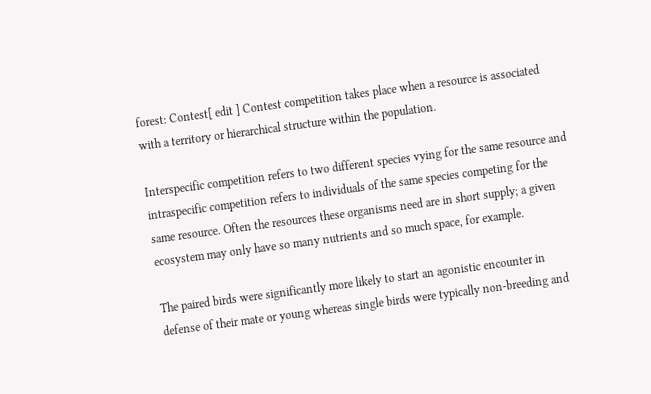forest: Contest[ edit ] Contest competition takes place when a resource is associated with a territory or hierarchical structure within the population.

Interspecific competition refers to two different species vying for the same resource and intraspecific competition refers to individuals of the same species competing for the same resource. Often the resources these organisms need are in short supply; a given ecosystem may only have so many nutrients and so much space, for example.

The paired birds were significantly more likely to start an agonistic encounter in defense of their mate or young whereas single birds were typically non-breeding and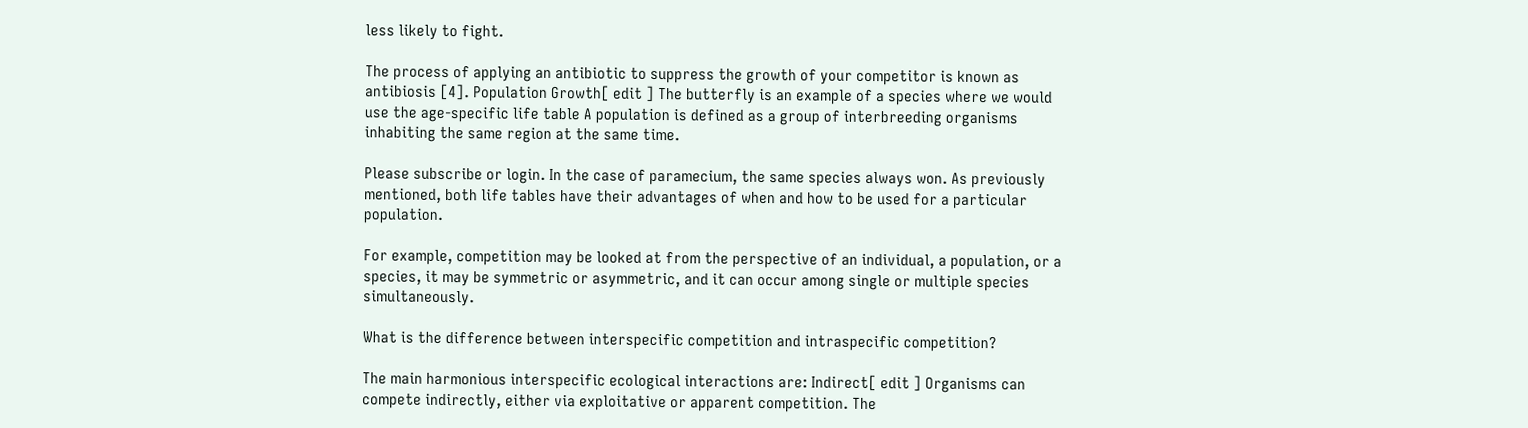less likely to fight.

The process of applying an antibiotic to suppress the growth of your competitor is known as antibiosis [4]. Population Growth[ edit ] The butterfly is an example of a species where we would use the age-specific life table A population is defined as a group of interbreeding organisms inhabiting the same region at the same time.

Please subscribe or login. In the case of paramecium, the same species always won. As previously mentioned, both life tables have their advantages of when and how to be used for a particular population.

For example, competition may be looked at from the perspective of an individual, a population, or a species, it may be symmetric or asymmetric, and it can occur among single or multiple species simultaneously.

What is the difference between interspecific competition and intraspecific competition?

The main harmonious interspecific ecological interactions are: Indirect[ edit ] Organisms can compete indirectly, either via exploitative or apparent competition. The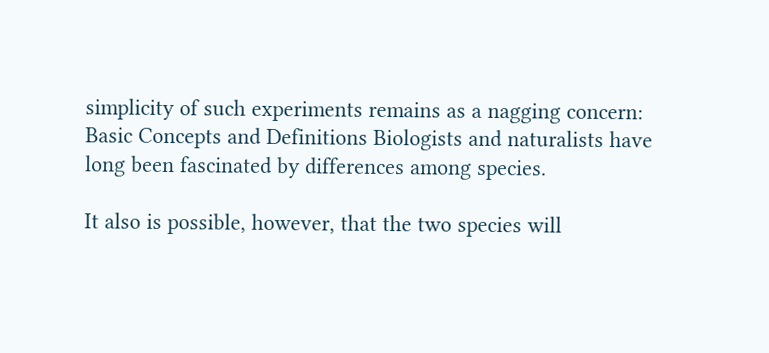simplicity of such experiments remains as a nagging concern: Basic Concepts and Definitions Biologists and naturalists have long been fascinated by differences among species.

It also is possible, however, that the two species will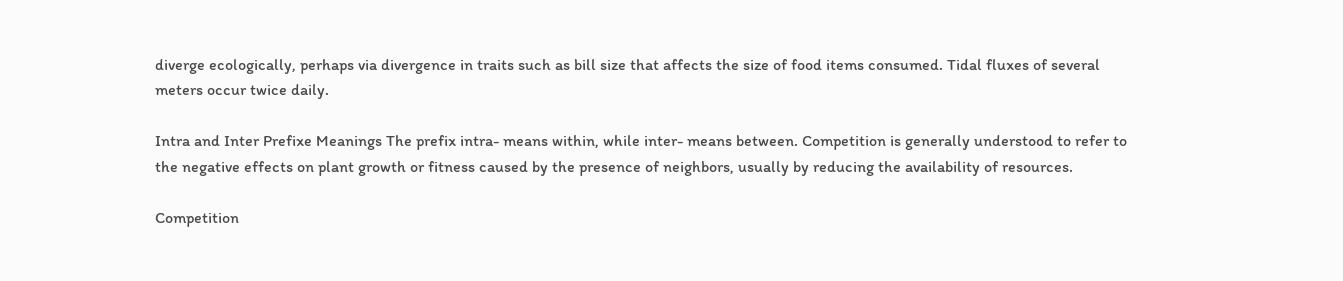diverge ecologically, perhaps via divergence in traits such as bill size that affects the size of food items consumed. Tidal fluxes of several meters occur twice daily.

Intra and Inter Prefixe Meanings The prefix intra- means within, while inter- means between. Competition is generally understood to refer to the negative effects on plant growth or fitness caused by the presence of neighbors, usually by reducing the availability of resources.

Competition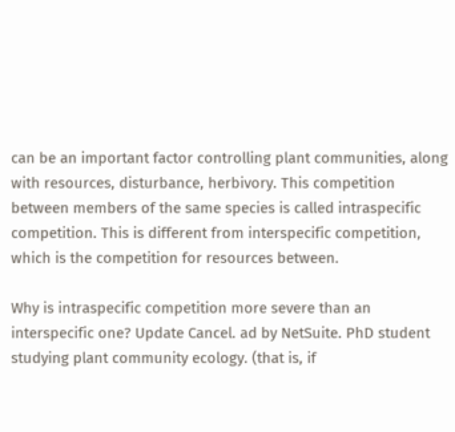can be an important factor controlling plant communities, along with resources, disturbance, herbivory. This competition between members of the same species is called intraspecific competition. This is different from interspecific competition, which is the competition for resources between.

Why is intraspecific competition more severe than an interspecific one? Update Cancel. ad by NetSuite. PhD student studying plant community ecology. (that is, if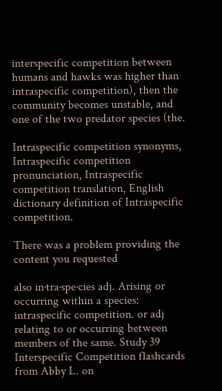interspecific competition between humans and hawks was higher than intraspecific competition), then the community becomes unstable, and one of the two predator species (the.

Intraspecific competition synonyms, Intraspecific competition pronunciation, Intraspecific competition translation, English dictionary definition of Intraspecific competition.

There was a problem providing the content you requested

also in·tra·spe·cies adj. Arising or occurring within a species: intraspecific competition. or adj relating to or occurring between members of the same. Study 39 Interspecific Competition flashcards from Abby L. on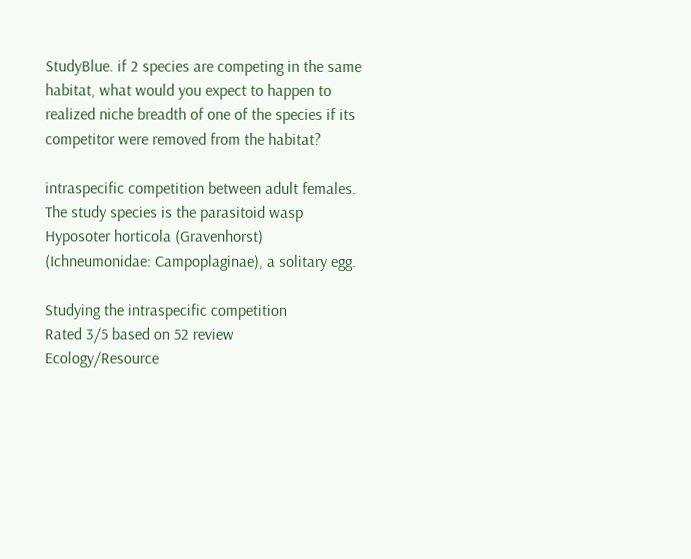StudyBlue. if 2 species are competing in the same habitat, what would you expect to happen to realized niche breadth of one of the species if its competitor were removed from the habitat?

intraspecific competition between adult females. The study species is the parasitoid wasp Hyposoter horticola (Gravenhorst) (Ichneumonidae: Campoplaginae), a solitary egg.

Studying the intraspecific competition
Rated 3/5 based on 52 review
Ecology/Resource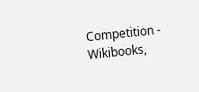Competition - Wikibooks,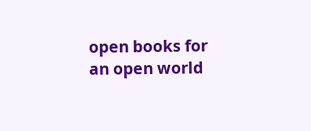open books for an open world